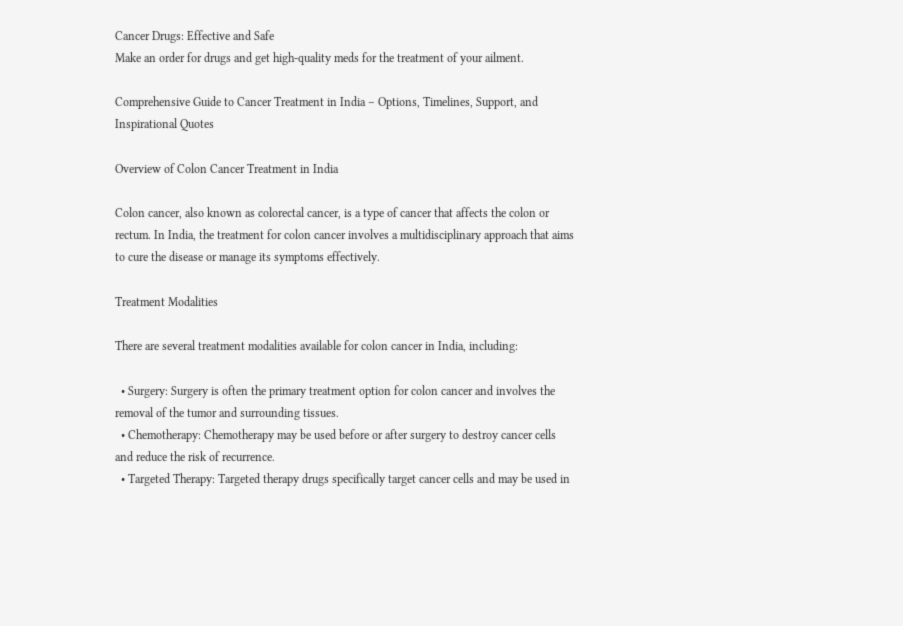Cancer Drugs: Effective and Safe
Make an order for drugs and get high-quality meds for the treatment of your ailment.

Comprehensive Guide to Cancer Treatment in India – Options, Timelines, Support, and Inspirational Quotes

Overview of Colon Cancer Treatment in India

Colon cancer, also known as colorectal cancer, is a type of cancer that affects the colon or rectum. In India, the treatment for colon cancer involves a multidisciplinary approach that aims to cure the disease or manage its symptoms effectively.

Treatment Modalities

There are several treatment modalities available for colon cancer in India, including:

  • Surgery: Surgery is often the primary treatment option for colon cancer and involves the removal of the tumor and surrounding tissues.
  • Chemotherapy: Chemotherapy may be used before or after surgery to destroy cancer cells and reduce the risk of recurrence.
  • Targeted Therapy: Targeted therapy drugs specifically target cancer cells and may be used in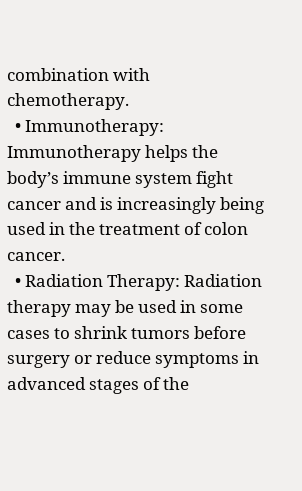combination with chemotherapy.
  • Immunotherapy: Immunotherapy helps the body’s immune system fight cancer and is increasingly being used in the treatment of colon cancer.
  • Radiation Therapy: Radiation therapy may be used in some cases to shrink tumors before surgery or reduce symptoms in advanced stages of the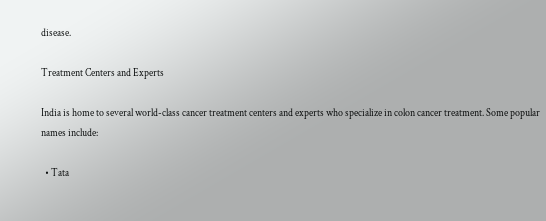disease.

Treatment Centers and Experts

India is home to several world-class cancer treatment centers and experts who specialize in colon cancer treatment. Some popular names include:

  • Tata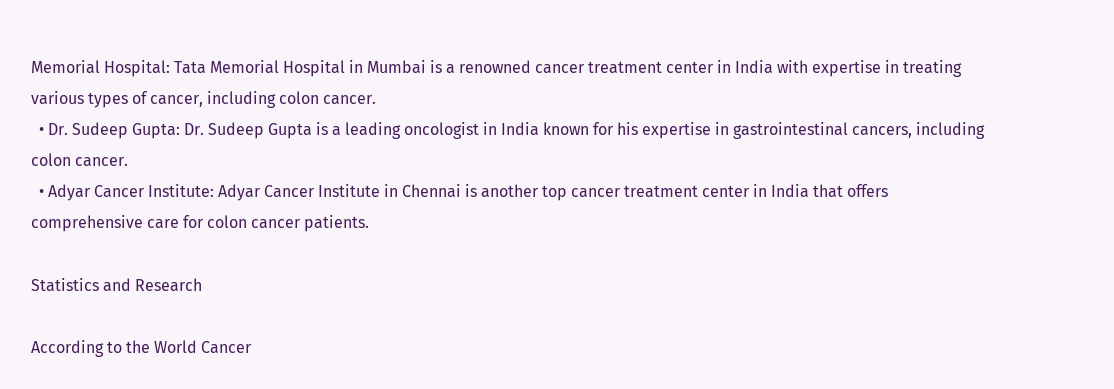Memorial Hospital: Tata Memorial Hospital in Mumbai is a renowned cancer treatment center in India with expertise in treating various types of cancer, including colon cancer.
  • Dr. Sudeep Gupta: Dr. Sudeep Gupta is a leading oncologist in India known for his expertise in gastrointestinal cancers, including colon cancer.
  • Adyar Cancer Institute: Adyar Cancer Institute in Chennai is another top cancer treatment center in India that offers comprehensive care for colon cancer patients.

Statistics and Research

According to the World Cancer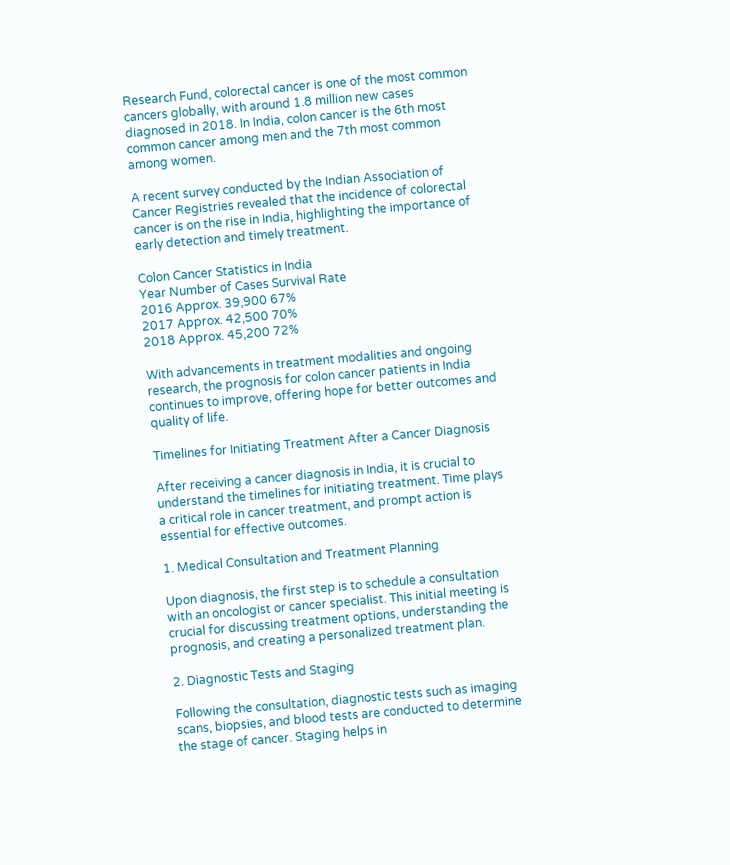Research Fund, colorectal cancer is one of the most common cancers globally, with around 1.8 million new cases diagnosed in 2018. In India, colon cancer is the 6th most common cancer among men and the 7th most common among women.

A recent survey conducted by the Indian Association of Cancer Registries revealed that the incidence of colorectal cancer is on the rise in India, highlighting the importance of early detection and timely treatment.

Colon Cancer Statistics in India
Year Number of Cases Survival Rate
2016 Approx. 39,900 67%
2017 Approx. 42,500 70%
2018 Approx. 45,200 72%

With advancements in treatment modalities and ongoing research, the prognosis for colon cancer patients in India continues to improve, offering hope for better outcomes and quality of life.

Timelines for Initiating Treatment After a Cancer Diagnosis

After receiving a cancer diagnosis in India, it is crucial to understand the timelines for initiating treatment. Time plays a critical role in cancer treatment, and prompt action is essential for effective outcomes.

1. Medical Consultation and Treatment Planning

Upon diagnosis, the first step is to schedule a consultation with an oncologist or cancer specialist. This initial meeting is crucial for discussing treatment options, understanding the prognosis, and creating a personalized treatment plan.

2. Diagnostic Tests and Staging

Following the consultation, diagnostic tests such as imaging scans, biopsies, and blood tests are conducted to determine the stage of cancer. Staging helps in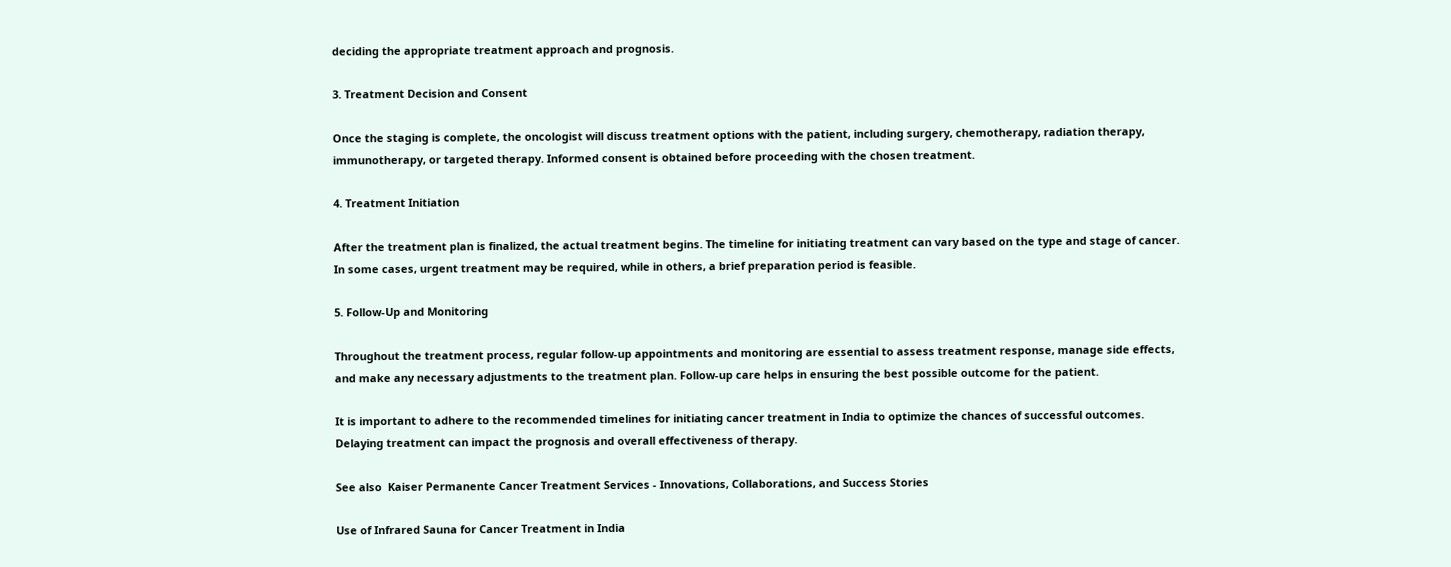deciding the appropriate treatment approach and prognosis.

3. Treatment Decision and Consent

Once the staging is complete, the oncologist will discuss treatment options with the patient, including surgery, chemotherapy, radiation therapy, immunotherapy, or targeted therapy. Informed consent is obtained before proceeding with the chosen treatment.

4. Treatment Initiation

After the treatment plan is finalized, the actual treatment begins. The timeline for initiating treatment can vary based on the type and stage of cancer. In some cases, urgent treatment may be required, while in others, a brief preparation period is feasible.

5. Follow-Up and Monitoring

Throughout the treatment process, regular follow-up appointments and monitoring are essential to assess treatment response, manage side effects, and make any necessary adjustments to the treatment plan. Follow-up care helps in ensuring the best possible outcome for the patient.

It is important to adhere to the recommended timelines for initiating cancer treatment in India to optimize the chances of successful outcomes. Delaying treatment can impact the prognosis and overall effectiveness of therapy.

See also  Kaiser Permanente Cancer Treatment Services - Innovations, Collaborations, and Success Stories

Use of Infrared Sauna for Cancer Treatment in India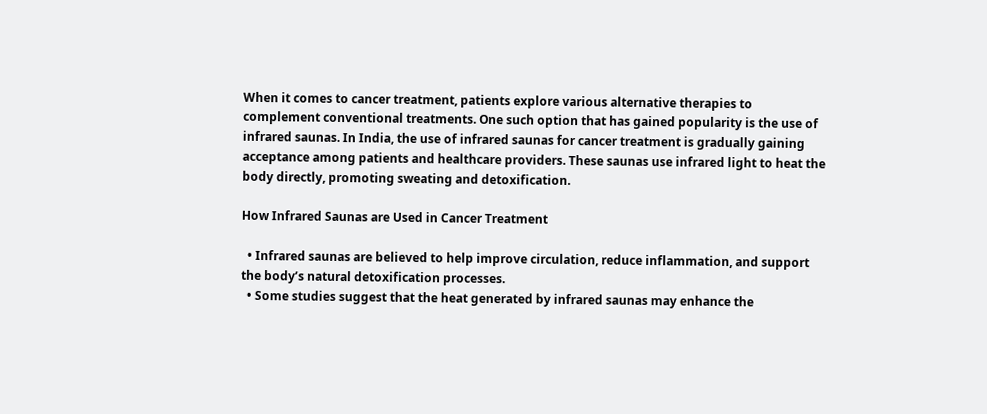When it comes to cancer treatment, patients explore various alternative therapies to complement conventional treatments. One such option that has gained popularity is the use of infrared saunas. In India, the use of infrared saunas for cancer treatment is gradually gaining acceptance among patients and healthcare providers. These saunas use infrared light to heat the body directly, promoting sweating and detoxification.

How Infrared Saunas are Used in Cancer Treatment

  • Infrared saunas are believed to help improve circulation, reduce inflammation, and support the body’s natural detoxification processes.
  • Some studies suggest that the heat generated by infrared saunas may enhance the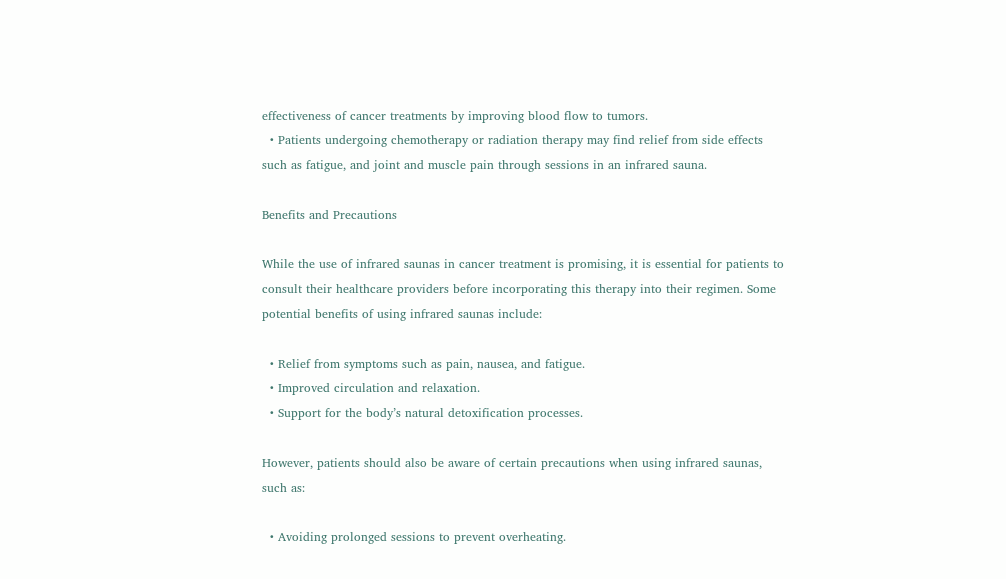effectiveness of cancer treatments by improving blood flow to tumors.
  • Patients undergoing chemotherapy or radiation therapy may find relief from side effects such as fatigue, and joint and muscle pain through sessions in an infrared sauna.

Benefits and Precautions

While the use of infrared saunas in cancer treatment is promising, it is essential for patients to consult their healthcare providers before incorporating this therapy into their regimen. Some potential benefits of using infrared saunas include:

  • Relief from symptoms such as pain, nausea, and fatigue.
  • Improved circulation and relaxation.
  • Support for the body’s natural detoxification processes.

However, patients should also be aware of certain precautions when using infrared saunas, such as:

  • Avoiding prolonged sessions to prevent overheating.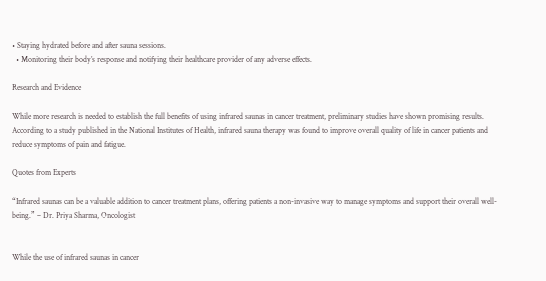• Staying hydrated before and after sauna sessions.
  • Monitoring their body’s response and notifying their healthcare provider of any adverse effects.

Research and Evidence

While more research is needed to establish the full benefits of using infrared saunas in cancer treatment, preliminary studies have shown promising results. According to a study published in the National Institutes of Health, infrared sauna therapy was found to improve overall quality of life in cancer patients and reduce symptoms of pain and fatigue.

Quotes from Experts

“Infrared saunas can be a valuable addition to cancer treatment plans, offering patients a non-invasive way to manage symptoms and support their overall well-being.” – Dr. Priya Sharma, Oncologist


While the use of infrared saunas in cancer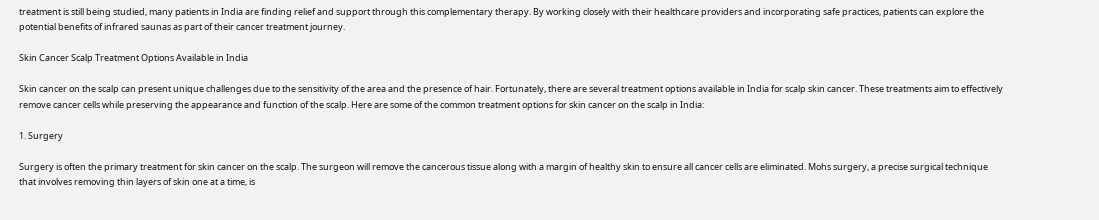treatment is still being studied, many patients in India are finding relief and support through this complementary therapy. By working closely with their healthcare providers and incorporating safe practices, patients can explore the potential benefits of infrared saunas as part of their cancer treatment journey.

Skin Cancer Scalp Treatment Options Available in India

Skin cancer on the scalp can present unique challenges due to the sensitivity of the area and the presence of hair. Fortunately, there are several treatment options available in India for scalp skin cancer. These treatments aim to effectively remove cancer cells while preserving the appearance and function of the scalp. Here are some of the common treatment options for skin cancer on the scalp in India:

1. Surgery

Surgery is often the primary treatment for skin cancer on the scalp. The surgeon will remove the cancerous tissue along with a margin of healthy skin to ensure all cancer cells are eliminated. Mohs surgery, a precise surgical technique that involves removing thin layers of skin one at a time, is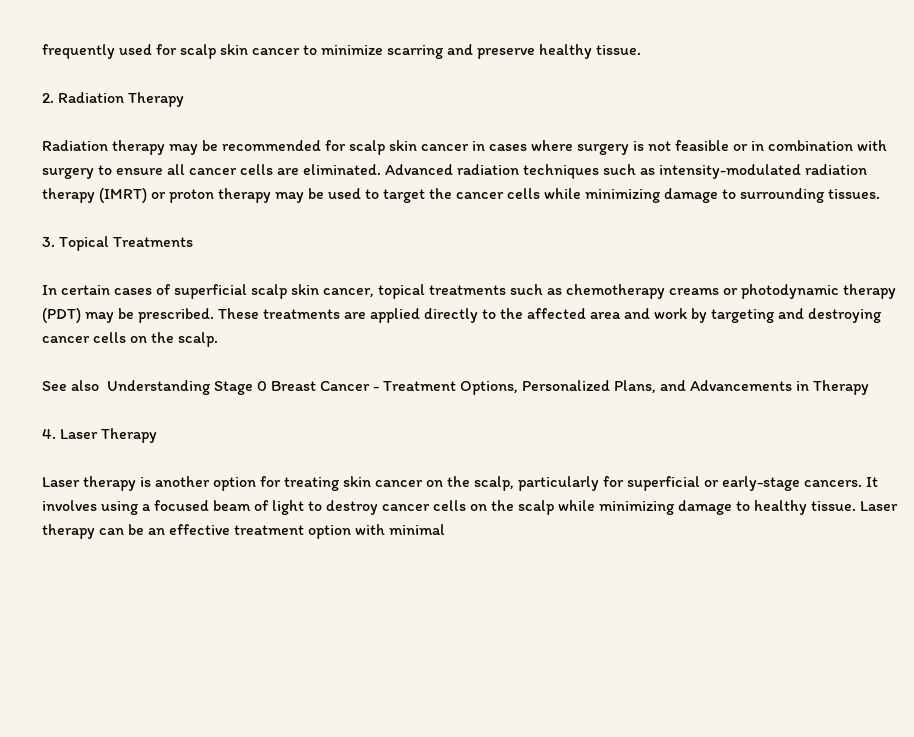frequently used for scalp skin cancer to minimize scarring and preserve healthy tissue.

2. Radiation Therapy

Radiation therapy may be recommended for scalp skin cancer in cases where surgery is not feasible or in combination with surgery to ensure all cancer cells are eliminated. Advanced radiation techniques such as intensity-modulated radiation therapy (IMRT) or proton therapy may be used to target the cancer cells while minimizing damage to surrounding tissues.

3. Topical Treatments

In certain cases of superficial scalp skin cancer, topical treatments such as chemotherapy creams or photodynamic therapy (PDT) may be prescribed. These treatments are applied directly to the affected area and work by targeting and destroying cancer cells on the scalp.

See also  Understanding Stage 0 Breast Cancer - Treatment Options, Personalized Plans, and Advancements in Therapy

4. Laser Therapy

Laser therapy is another option for treating skin cancer on the scalp, particularly for superficial or early-stage cancers. It involves using a focused beam of light to destroy cancer cells on the scalp while minimizing damage to healthy tissue. Laser therapy can be an effective treatment option with minimal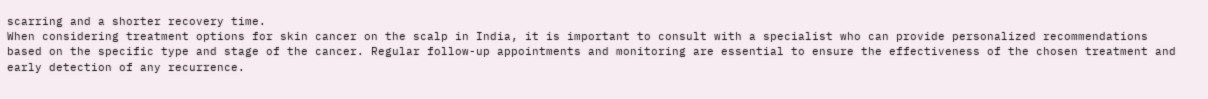scarring and a shorter recovery time.
When considering treatment options for skin cancer on the scalp in India, it is important to consult with a specialist who can provide personalized recommendations based on the specific type and stage of the cancer. Regular follow-up appointments and monitoring are essential to ensure the effectiveness of the chosen treatment and early detection of any recurrence.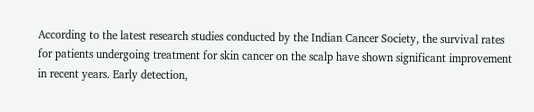According to the latest research studies conducted by the Indian Cancer Society, the survival rates for patients undergoing treatment for skin cancer on the scalp have shown significant improvement in recent years. Early detection,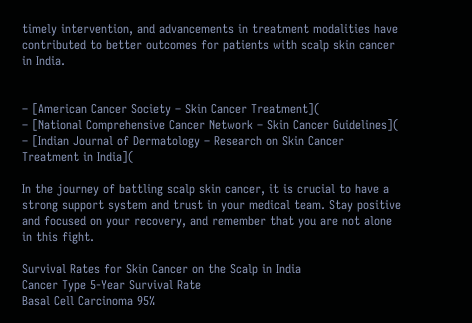timely intervention, and advancements in treatment modalities have contributed to better outcomes for patients with scalp skin cancer in India.


– [American Cancer Society – Skin Cancer Treatment](
– [National Comprehensive Cancer Network – Skin Cancer Guidelines](
– [Indian Journal of Dermatology – Research on Skin Cancer Treatment in India](

In the journey of battling scalp skin cancer, it is crucial to have a strong support system and trust in your medical team. Stay positive and focused on your recovery, and remember that you are not alone in this fight.

Survival Rates for Skin Cancer on the Scalp in India
Cancer Type 5-Year Survival Rate
Basal Cell Carcinoma 95%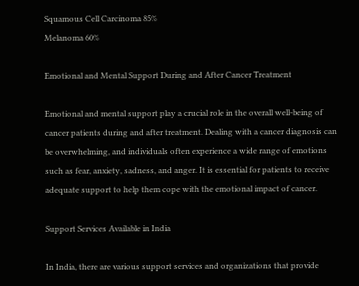Squamous Cell Carcinoma 85%
Melanoma 60%

Emotional and Mental Support During and After Cancer Treatment

Emotional and mental support play a crucial role in the overall well-being of cancer patients during and after treatment. Dealing with a cancer diagnosis can be overwhelming, and individuals often experience a wide range of emotions such as fear, anxiety, sadness, and anger. It is essential for patients to receive adequate support to help them cope with the emotional impact of cancer.

Support Services Available in India

In India, there are various support services and organizations that provide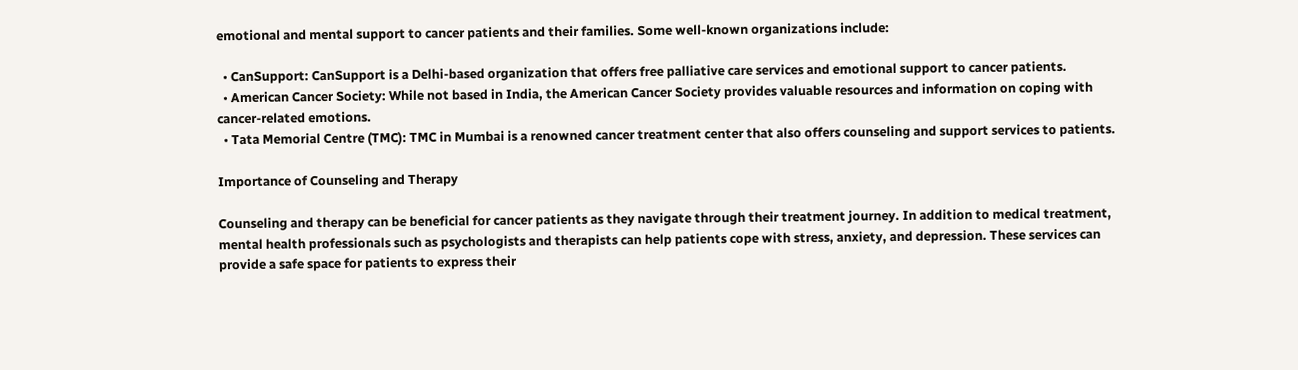emotional and mental support to cancer patients and their families. Some well-known organizations include:

  • CanSupport: CanSupport is a Delhi-based organization that offers free palliative care services and emotional support to cancer patients.
  • American Cancer Society: While not based in India, the American Cancer Society provides valuable resources and information on coping with cancer-related emotions.
  • Tata Memorial Centre (TMC): TMC in Mumbai is a renowned cancer treatment center that also offers counseling and support services to patients.

Importance of Counseling and Therapy

Counseling and therapy can be beneficial for cancer patients as they navigate through their treatment journey. In addition to medical treatment, mental health professionals such as psychologists and therapists can help patients cope with stress, anxiety, and depression. These services can provide a safe space for patients to express their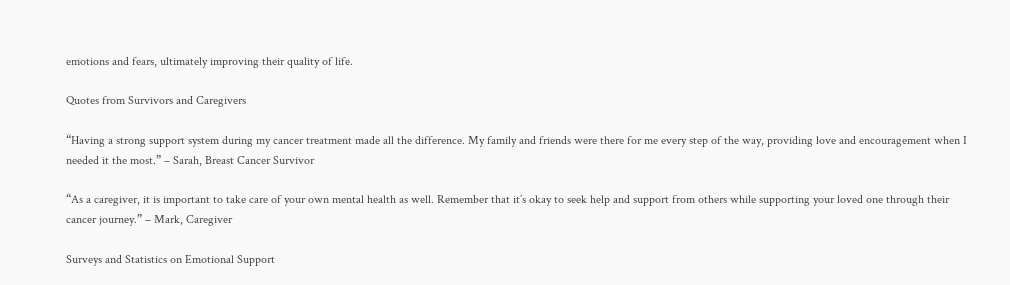emotions and fears, ultimately improving their quality of life.

Quotes from Survivors and Caregivers

“Having a strong support system during my cancer treatment made all the difference. My family and friends were there for me every step of the way, providing love and encouragement when I needed it the most.” – Sarah, Breast Cancer Survivor

“As a caregiver, it is important to take care of your own mental health as well. Remember that it’s okay to seek help and support from others while supporting your loved one through their cancer journey.” – Mark, Caregiver

Surveys and Statistics on Emotional Support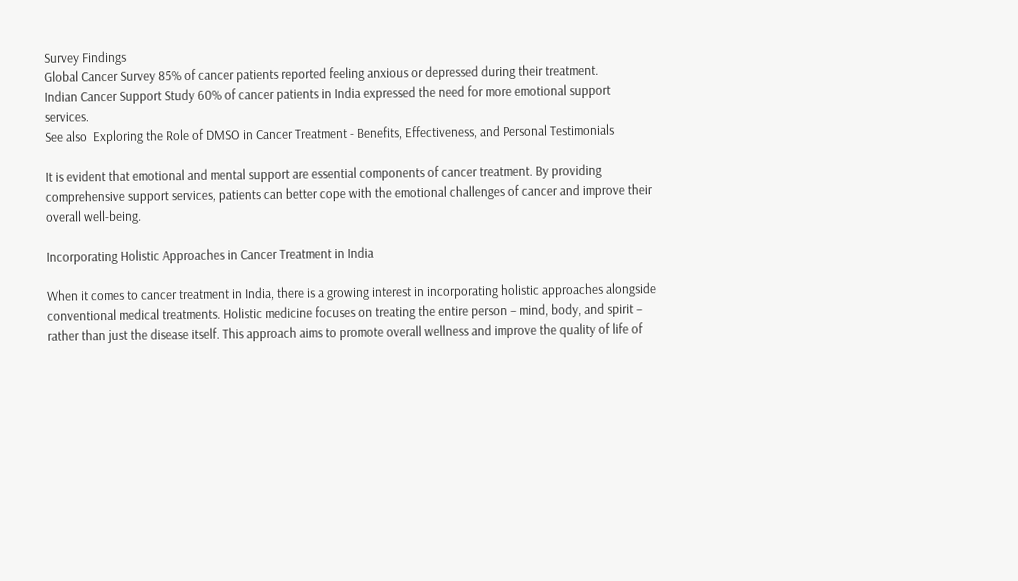Survey Findings
Global Cancer Survey 85% of cancer patients reported feeling anxious or depressed during their treatment.
Indian Cancer Support Study 60% of cancer patients in India expressed the need for more emotional support services.
See also  Exploring the Role of DMSO in Cancer Treatment - Benefits, Effectiveness, and Personal Testimonials

It is evident that emotional and mental support are essential components of cancer treatment. By providing comprehensive support services, patients can better cope with the emotional challenges of cancer and improve their overall well-being.

Incorporating Holistic Approaches in Cancer Treatment in India

When it comes to cancer treatment in India, there is a growing interest in incorporating holistic approaches alongside conventional medical treatments. Holistic medicine focuses on treating the entire person – mind, body, and spirit – rather than just the disease itself. This approach aims to promote overall wellness and improve the quality of life of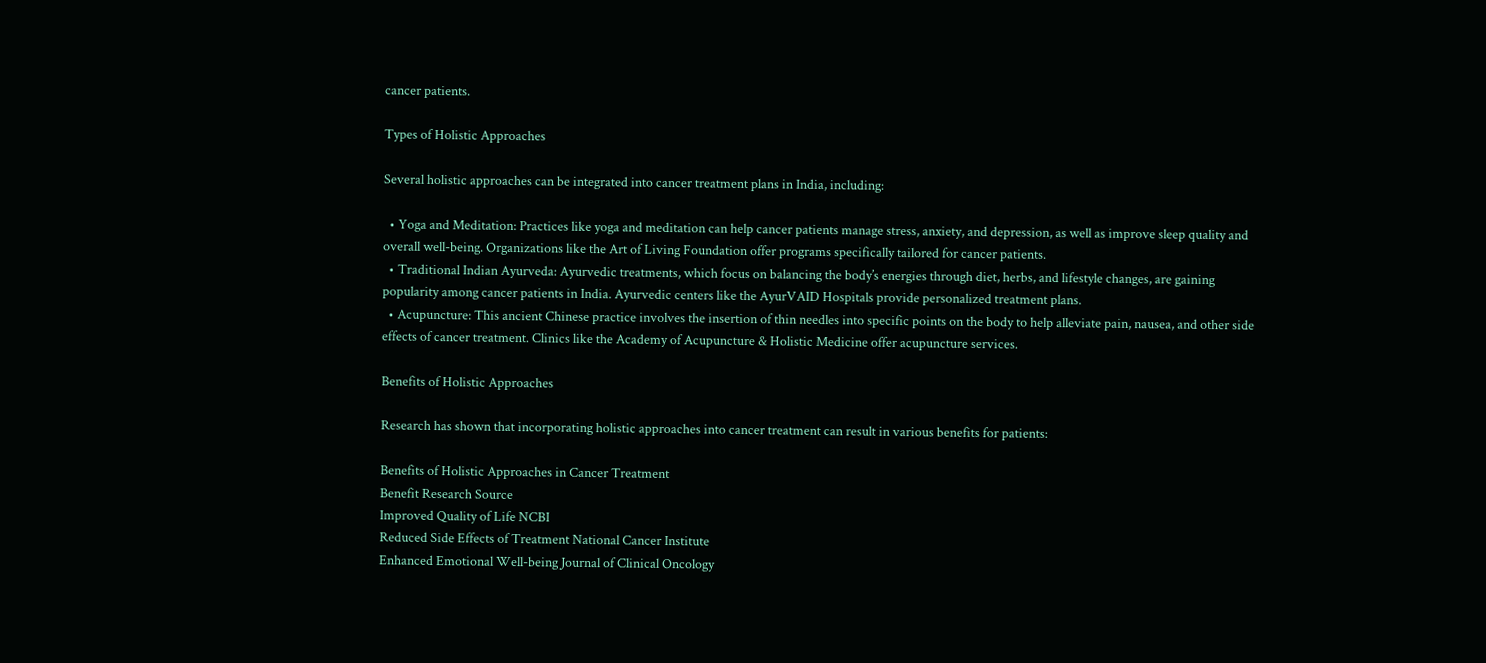cancer patients.

Types of Holistic Approaches

Several holistic approaches can be integrated into cancer treatment plans in India, including:

  • Yoga and Meditation: Practices like yoga and meditation can help cancer patients manage stress, anxiety, and depression, as well as improve sleep quality and overall well-being. Organizations like the Art of Living Foundation offer programs specifically tailored for cancer patients.
  • Traditional Indian Ayurveda: Ayurvedic treatments, which focus on balancing the body’s energies through diet, herbs, and lifestyle changes, are gaining popularity among cancer patients in India. Ayurvedic centers like the AyurVAID Hospitals provide personalized treatment plans.
  • Acupuncture: This ancient Chinese practice involves the insertion of thin needles into specific points on the body to help alleviate pain, nausea, and other side effects of cancer treatment. Clinics like the Academy of Acupuncture & Holistic Medicine offer acupuncture services.

Benefits of Holistic Approaches

Research has shown that incorporating holistic approaches into cancer treatment can result in various benefits for patients:

Benefits of Holistic Approaches in Cancer Treatment
Benefit Research Source
Improved Quality of Life NCBI
Reduced Side Effects of Treatment National Cancer Institute
Enhanced Emotional Well-being Journal of Clinical Oncology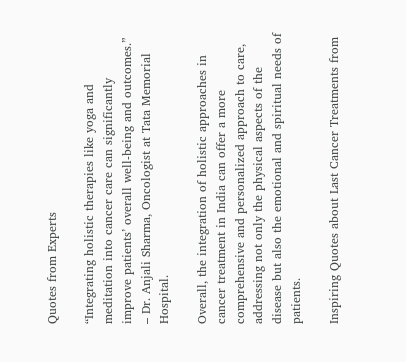Quotes from Experts

“Integrating holistic therapies like yoga and meditation into cancer care can significantly improve patients’ overall well-being and outcomes.” – Dr. Anjali Sharma, Oncologist at Tata Memorial Hospital.

Overall, the integration of holistic approaches in cancer treatment in India can offer a more comprehensive and personalized approach to care, addressing not only the physical aspects of the disease but also the emotional and spiritual needs of patients.

Inspiring Quotes about Last Cancer Treatments from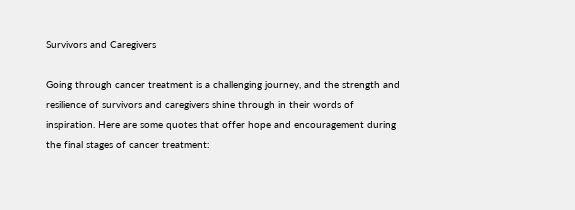Survivors and Caregivers

Going through cancer treatment is a challenging journey, and the strength and resilience of survivors and caregivers shine through in their words of inspiration. Here are some quotes that offer hope and encouragement during the final stages of cancer treatment: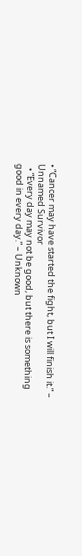• “Cancer may have started the fight, but I will finish it.” – Unnamed Survivor
  • “Every day may not be good, but there is something good in every day.” – Unknown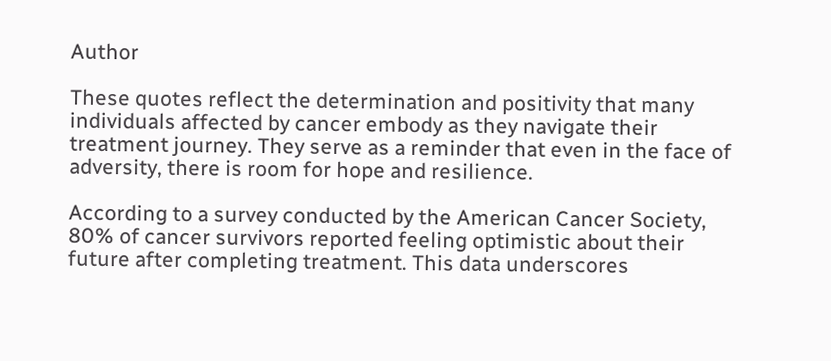Author

These quotes reflect the determination and positivity that many individuals affected by cancer embody as they navigate their treatment journey. They serve as a reminder that even in the face of adversity, there is room for hope and resilience.

According to a survey conducted by the American Cancer Society, 80% of cancer survivors reported feeling optimistic about their future after completing treatment. This data underscores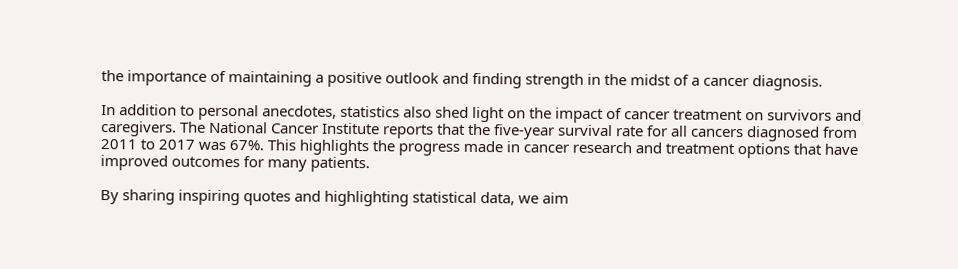the importance of maintaining a positive outlook and finding strength in the midst of a cancer diagnosis.

In addition to personal anecdotes, statistics also shed light on the impact of cancer treatment on survivors and caregivers. The National Cancer Institute reports that the five-year survival rate for all cancers diagnosed from 2011 to 2017 was 67%. This highlights the progress made in cancer research and treatment options that have improved outcomes for many patients.

By sharing inspiring quotes and highlighting statistical data, we aim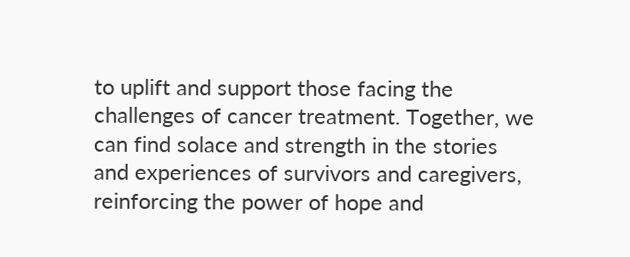to uplift and support those facing the challenges of cancer treatment. Together, we can find solace and strength in the stories and experiences of survivors and caregivers, reinforcing the power of hope and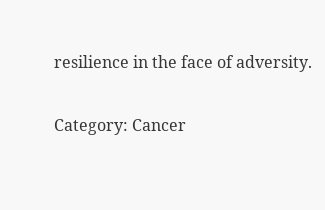resilience in the face of adversity.

Category: Cancer